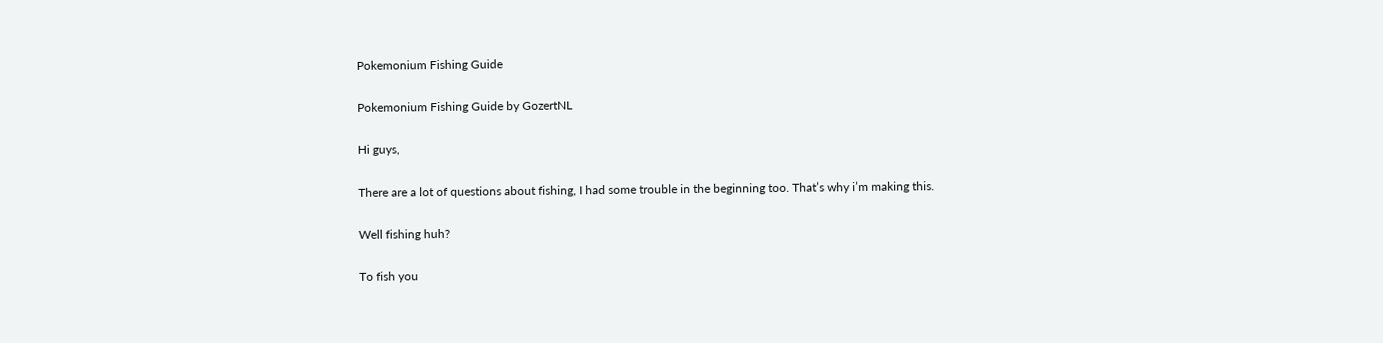Pokemonium Fishing Guide

Pokemonium Fishing Guide by GozertNL

Hi guys,

There are a lot of questions about fishing, I had some trouble in the beginning too. That’s why i’m making this.

Well fishing huh?

To fish you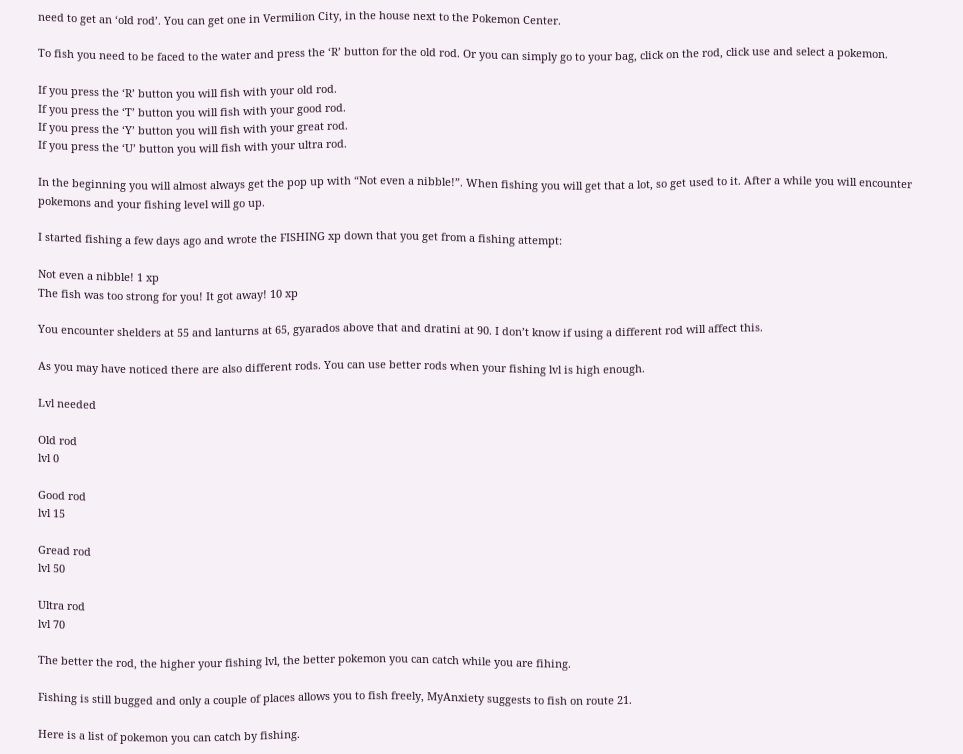need to get an ‘old rod’. You can get one in Vermilion City, in the house next to the Pokemon Center.

To fish you need to be faced to the water and press the ‘R’ button for the old rod. Or you can simply go to your bag, click on the rod, click use and select a pokemon.

If you press the ‘R’ button you will fish with your old rod.
If you press the ‘T’ button you will fish with your good rod.
If you press the ‘Y’ button you will fish with your great rod.
If you press the ‘U’ button you will fish with your ultra rod.

In the beginning you will almost always get the pop up with “Not even a nibble!”. When fishing you will get that a lot, so get used to it. After a while you will encounter pokemons and your fishing level will go up.

I started fishing a few days ago and wrote the FISHING xp down that you get from a fishing attempt:

Not even a nibble! 1 xp
The fish was too strong for you! It got away! 10 xp

You encounter shelders at 55 and lanturns at 65, gyarados above that and dratini at 90. I don’t know if using a different rod will affect this.

As you may have noticed there are also different rods. You can use better rods when your fishing lvl is high enough.

Lvl needed

Old rod
lvl 0

Good rod
lvl 15

Gread rod
lvl 50

Ultra rod
lvl 70

The better the rod, the higher your fishing lvl, the better pokemon you can catch while you are fihing.

Fishing is still bugged and only a couple of places allows you to fish freely, MyAnxiety suggests to fish on route 21.

Here is a list of pokemon you can catch by fishing.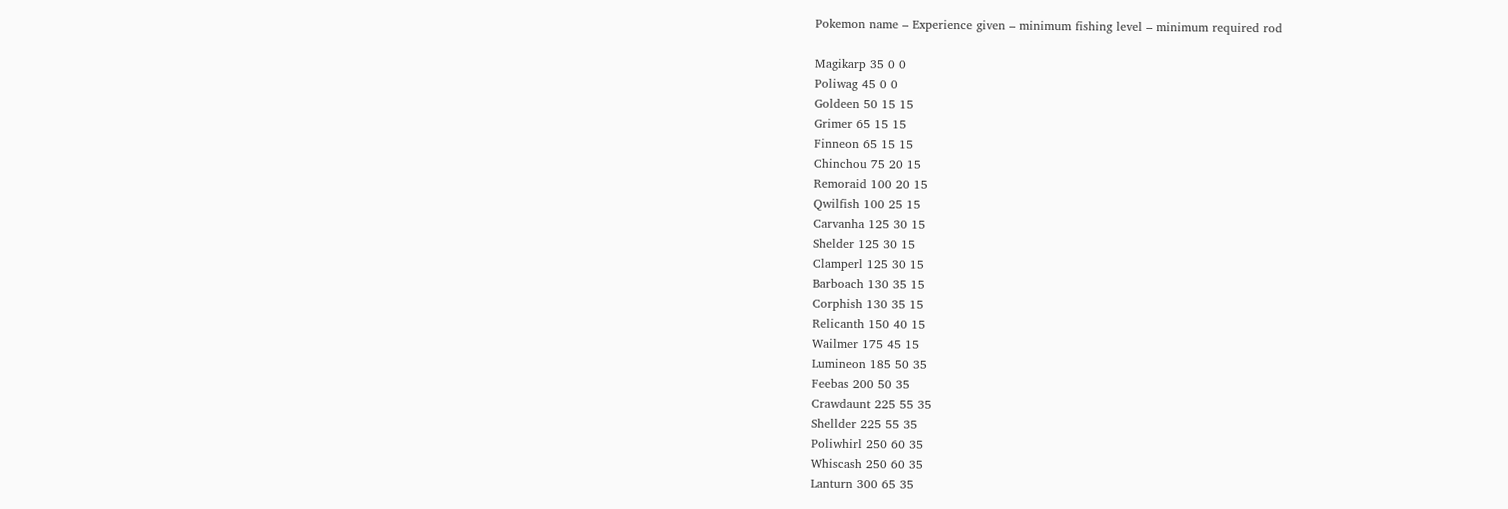Pokemon name – Experience given – minimum fishing level – minimum required rod

Magikarp 35 0 0
Poliwag 45 0 0
Goldeen 50 15 15
Grimer 65 15 15
Finneon 65 15 15
Chinchou 75 20 15
Remoraid 100 20 15
Qwilfish 100 25 15
Carvanha 125 30 15
Shelder 125 30 15
Clamperl 125 30 15
Barboach 130 35 15
Corphish 130 35 15
Relicanth 150 40 15
Wailmer 175 45 15
Lumineon 185 50 35
Feebas 200 50 35
Crawdaunt 225 55 35
Shellder 225 55 35
Poliwhirl 250 60 35
Whiscash 250 60 35
Lanturn 300 65 35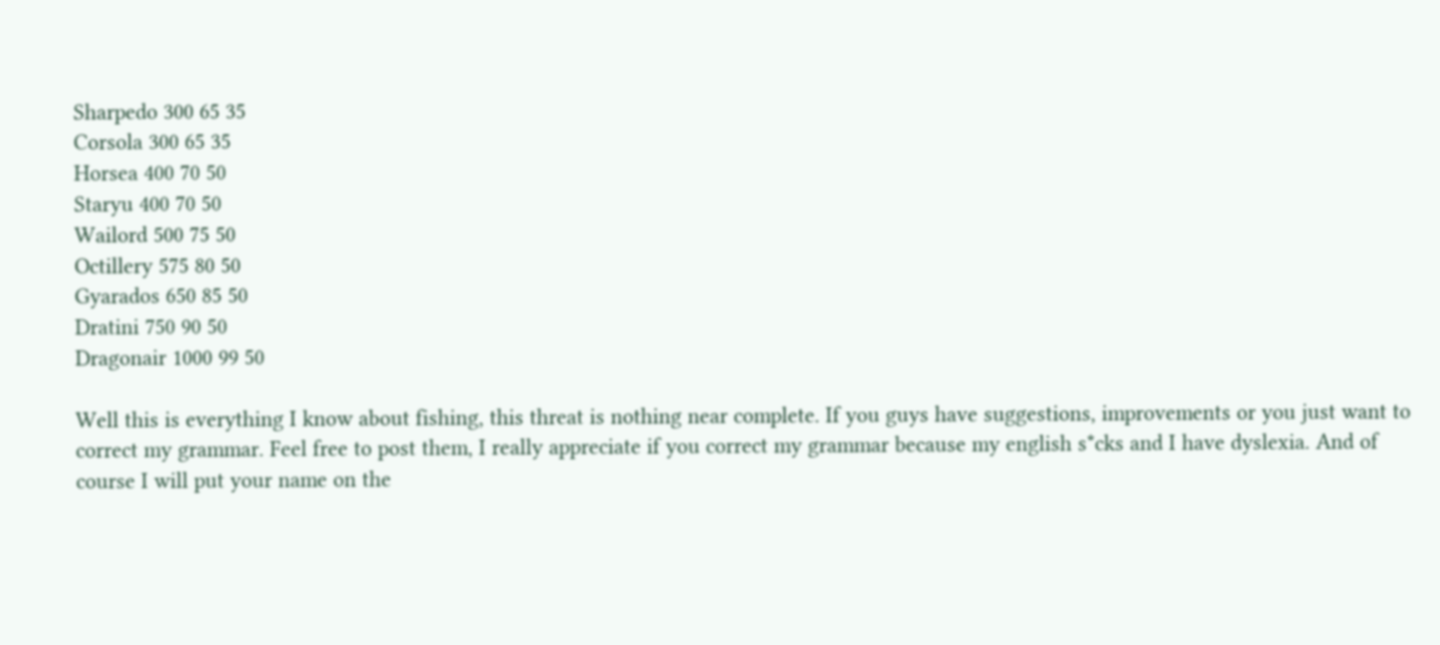Sharpedo 300 65 35
Corsola 300 65 35
Horsea 400 70 50
Staryu 400 70 50
Wailord 500 75 50
Octillery 575 80 50
Gyarados 650 85 50
Dratini 750 90 50
Dragonair 1000 99 50

Well this is everything I know about fishing, this threat is nothing near complete. If you guys have suggestions, improvements or you just want to correct my grammar. Feel free to post them, I really appreciate if you correct my grammar because my english s*cks and I have dyslexia. And of course I will put your name on the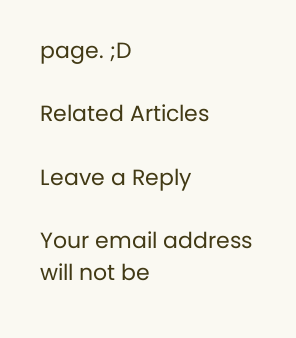page. ;D

Related Articles

Leave a Reply

Your email address will not be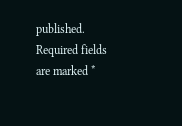published. Required fields are marked *